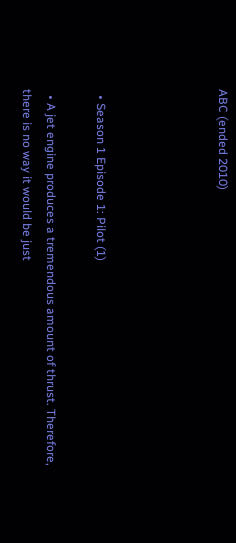ABC (ended 2010)




  • Season 1 Episode 1: Pilot (1)

  • A jet engine produces a tremendous amount of thrust. Therefore, there is no way it would be just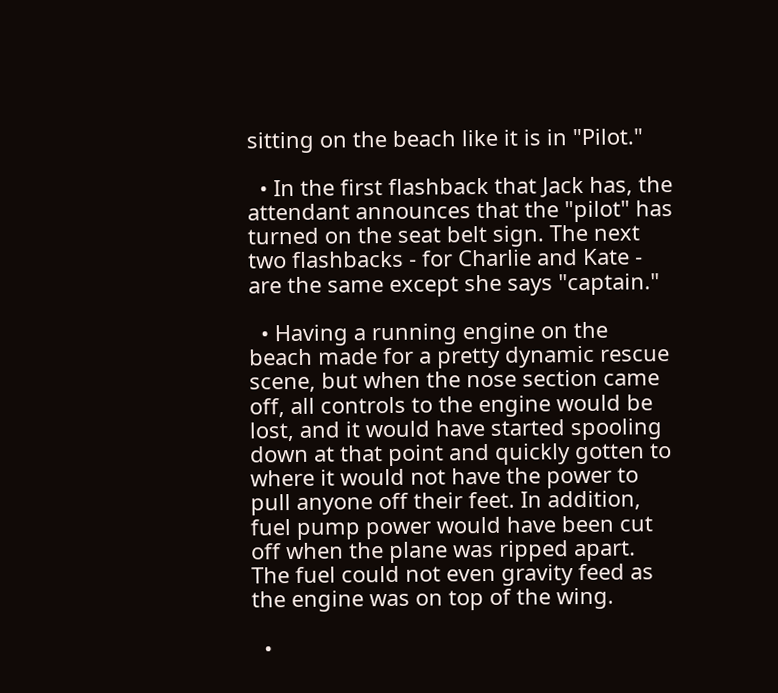sitting on the beach like it is in "Pilot."

  • In the first flashback that Jack has, the attendant announces that the "pilot" has turned on the seat belt sign. The next two flashbacks - for Charlie and Kate - are the same except she says "captain."

  • Having a running engine on the beach made for a pretty dynamic rescue scene, but when the nose section came off, all controls to the engine would be lost, and it would have started spooling down at that point and quickly gotten to where it would not have the power to pull anyone off their feet. In addition, fuel pump power would have been cut off when the plane was ripped apart. The fuel could not even gravity feed as the engine was on top of the wing.

  •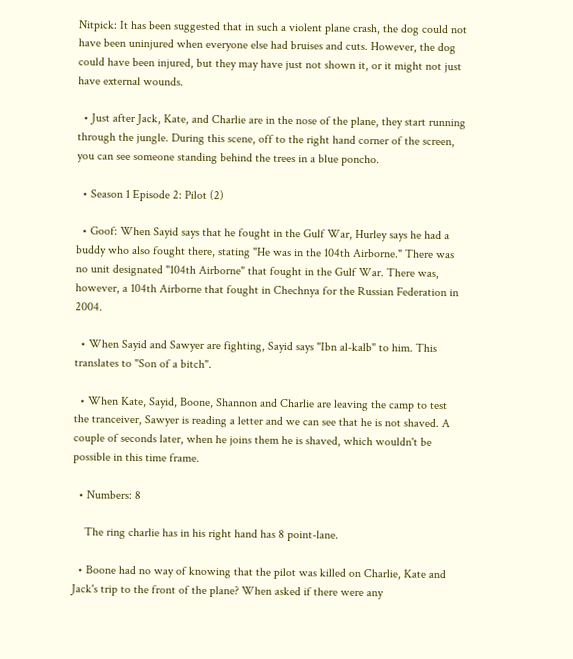Nitpick: It has been suggested that in such a violent plane crash, the dog could not have been uninjured when everyone else had bruises and cuts. However, the dog could have been injured, but they may have just not shown it, or it might not just have external wounds.

  • Just after Jack, Kate, and Charlie are in the nose of the plane, they start running through the jungle. During this scene, off to the right hand corner of the screen, you can see someone standing behind the trees in a blue poncho.

  • Season 1 Episode 2: Pilot (2)

  • Goof: When Sayid says that he fought in the Gulf War, Hurley says he had a buddy who also fought there, stating "He was in the 104th Airborne." There was no unit designated "104th Airborne" that fought in the Gulf War. There was, however, a 104th Airborne that fought in Chechnya for the Russian Federation in 2004.

  • When Sayid and Sawyer are fighting, Sayid says "Ibn al-kalb" to him. This translates to "Son of a bitch".

  • When Kate, Sayid, Boone, Shannon and Charlie are leaving the camp to test the tranceiver, Sawyer is reading a letter and we can see that he is not shaved. A couple of seconds later, when he joins them he is shaved, which wouldn't be possible in this time frame.

  • Numbers: 8

    The ring charlie has in his right hand has 8 point-lane.

  • Boone had no way of knowing that the pilot was killed on Charlie, Kate and Jack's trip to the front of the plane? When asked if there were any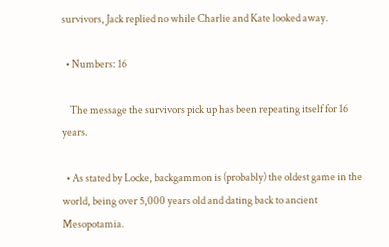survivors, Jack replied no while Charlie and Kate looked away.

  • Numbers: 16

    The message the survivors pick up has been repeating itself for 16 years.

  • As stated by Locke, backgammon is (probably) the oldest game in the world, being over 5,000 years old and dating back to ancient Mesopotamia.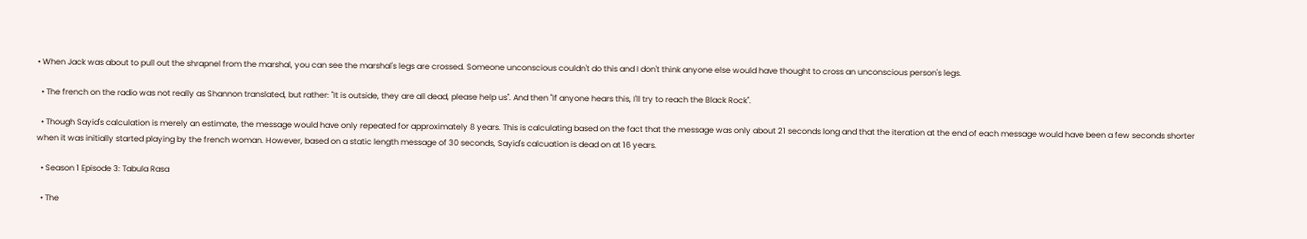• When Jack was about to pull out the shrapnel from the marshal, you can see the marshal's legs are crossed. Someone unconscious couldn't do this and I don't think anyone else would have thought to cross an unconscious person's legs.

  • The french on the radio was not really as Shannon translated, but rather: "It is outside, they are all dead, please help us". And then "If anyone hears this, I'll try to reach the Black Rock".

  • Though Sayid's calculation is merely an estimate, the message would have only repeated for approximately 8 years. This is calculating based on the fact that the message was only about 21 seconds long and that the iteration at the end of each message would have been a few seconds shorter when it was initially started playing by the french woman. However, based on a static length message of 30 seconds, Sayid's calcuation is dead on at 16 years.

  • Season 1 Episode 3: Tabula Rasa

  • The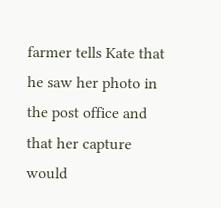farmer tells Kate that he saw her photo in the post office and that her capture would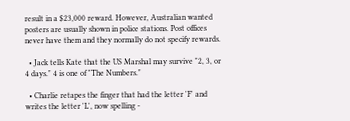result in a $23,000 reward. However, Australian wanted posters are usually shown in police stations. Post offices never have them and they normally do not specify rewards.

  • Jack tells Kate that the US Marshal may survive "2, 3, or 4 days." 4 is one of "The Numbers."

  • Charlie retapes the finger that had the letter 'F' and writes the letter 'L', now spelling -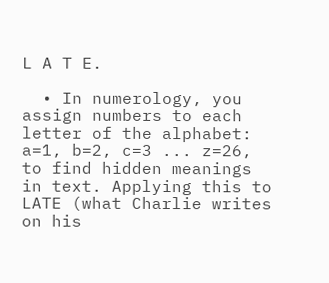L A T E.

  • In numerology, you assign numbers to each letter of the alphabet: a=1, b=2, c=3 ... z=26, to find hidden meanings in text. Applying this to LATE (what Charlie writes on his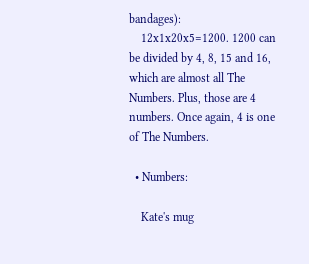bandages):
    12x1x20x5=1200. 1200 can be divided by 4, 8, 15 and 16, which are almost all The Numbers. Plus, those are 4 numbers. Once again, 4 is one of The Numbers.

  • Numbers:

    Kate's mug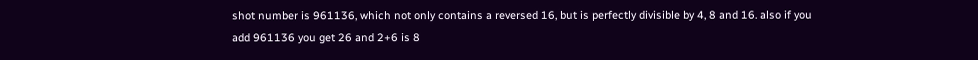shot number is 961136, which not only contains a reversed 16, but is perfectly divisible by 4, 8 and 16. also if you add 961136 you get 26 and 2+6 is 8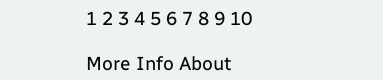1 2 3 4 5 6 7 8 9 10

More Info About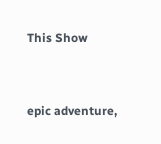This Show


epic adventure,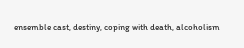ensemble cast, destiny, coping with death, alcoholism